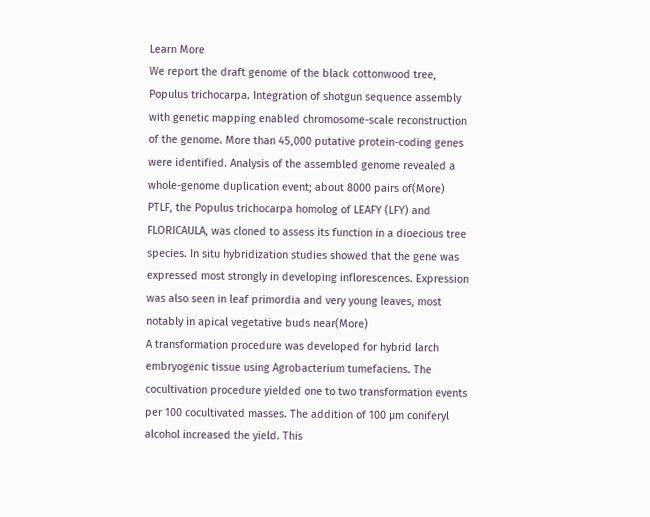Learn More
We report the draft genome of the black cottonwood tree, Populus trichocarpa. Integration of shotgun sequence assembly with genetic mapping enabled chromosome-scale reconstruction of the genome. More than 45,000 putative protein-coding genes were identified. Analysis of the assembled genome revealed a whole-genome duplication event; about 8000 pairs of(More)
PTLF, the Populus trichocarpa homolog of LEAFY (LFY) and FLORICAULA, was cloned to assess its function in a dioecious tree species. In situ hybridization studies showed that the gene was expressed most strongly in developing inflorescences. Expression was also seen in leaf primordia and very young leaves, most notably in apical vegetative buds near(More)
A transformation procedure was developed for hybrid larch embryogenic tissue using Agrobacterium tumefaciens. The cocultivation procedure yielded one to two transformation events per 100 cocultivated masses. The addition of 100 µm coniferyl alcohol increased the yield. This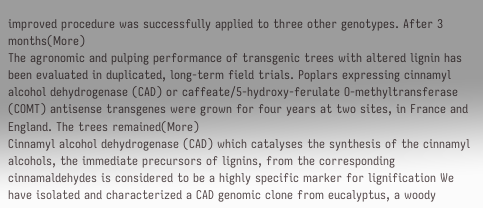improved procedure was successfully applied to three other genotypes. After 3 months(More)
The agronomic and pulping performance of transgenic trees with altered lignin has been evaluated in duplicated, long-term field trials. Poplars expressing cinnamyl alcohol dehydrogenase (CAD) or caffeate/5-hydroxy-ferulate O-methyltransferase (COMT) antisense transgenes were grown for four years at two sites, in France and England. The trees remained(More)
Cinnamyl alcohol dehydrogenase (CAD) which catalyses the synthesis of the cinnamyl alcohols, the immediate precursors of lignins, from the corresponding cinnamaldehydes is considered to be a highly specific marker for lignification We have isolated and characterized a CAD genomic clone from eucalyptus, a woody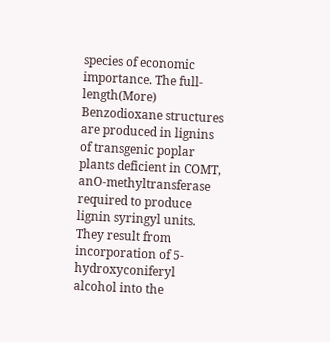species of economic importance. The full-length(More)
Benzodioxane structures are produced in lignins of transgenic poplar plants deficient in COMT, anO-methyltransferase required to produce lignin syringyl units. They result from incorporation of 5-hydroxyconiferyl alcohol into the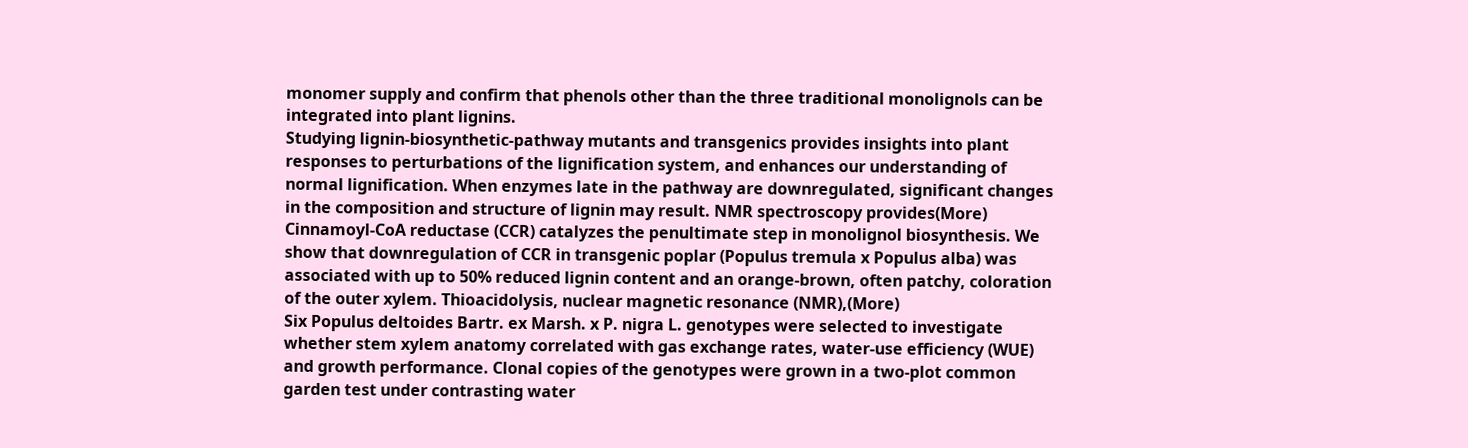monomer supply and confirm that phenols other than the three traditional monolignols can be integrated into plant lignins.
Studying lignin-biosynthetic-pathway mutants and transgenics provides insights into plant responses to perturbations of the lignification system, and enhances our understanding of normal lignification. When enzymes late in the pathway are downregulated, significant changes in the composition and structure of lignin may result. NMR spectroscopy provides(More)
Cinnamoyl-CoA reductase (CCR) catalyzes the penultimate step in monolignol biosynthesis. We show that downregulation of CCR in transgenic poplar (Populus tremula x Populus alba) was associated with up to 50% reduced lignin content and an orange-brown, often patchy, coloration of the outer xylem. Thioacidolysis, nuclear magnetic resonance (NMR),(More)
Six Populus deltoides Bartr. ex Marsh. x P. nigra L. genotypes were selected to investigate whether stem xylem anatomy correlated with gas exchange rates, water-use efficiency (WUE) and growth performance. Clonal copies of the genotypes were grown in a two-plot common garden test under contrasting water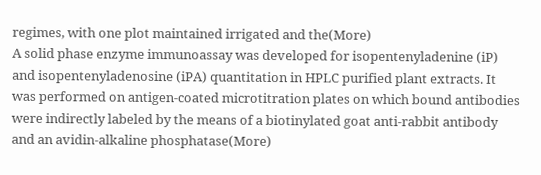regimes, with one plot maintained irrigated and the(More)
A solid phase enzyme immunoassay was developed for isopentenyladenine (iP) and isopentenyladenosine (iPA) quantitation in HPLC purified plant extracts. It was performed on antigen-coated microtitration plates on which bound antibodies were indirectly labeled by the means of a biotinylated goat anti-rabbit antibody and an avidin-alkaline phosphatase(More)